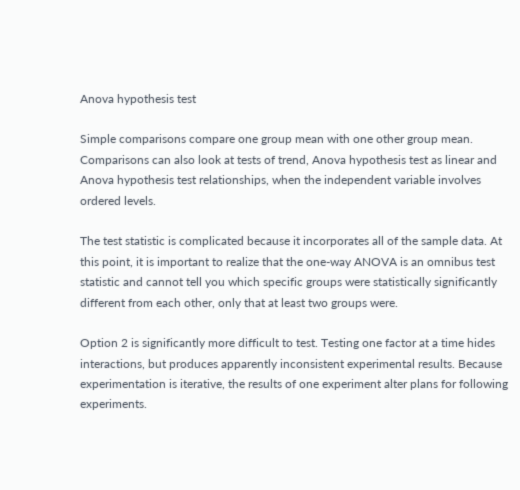Anova hypothesis test

Simple comparisons compare one group mean with one other group mean. Comparisons can also look at tests of trend, Anova hypothesis test as linear and Anova hypothesis test relationships, when the independent variable involves ordered levels.

The test statistic is complicated because it incorporates all of the sample data. At this point, it is important to realize that the one-way ANOVA is an omnibus test statistic and cannot tell you which specific groups were statistically significantly different from each other, only that at least two groups were.

Option 2 is significantly more difficult to test. Testing one factor at a time hides interactions, but produces apparently inconsistent experimental results. Because experimentation is iterative, the results of one experiment alter plans for following experiments.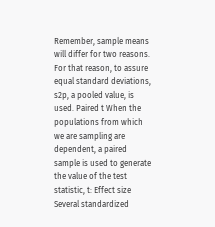Remember, sample means will differ for two reasons. For that reason, to assure equal standard deviations, s2p, a pooled value, is used. Paired t When the populations from which we are sampling are dependent, a paired sample is used to generate the value of the test statistic, t: Effect size Several standardized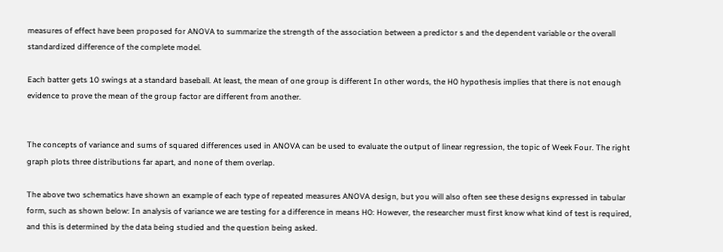measures of effect have been proposed for ANOVA to summarize the strength of the association between a predictor s and the dependent variable or the overall standardized difference of the complete model.

Each batter gets 10 swings at a standard baseball. At least, the mean of one group is different In other words, the H0 hypothesis implies that there is not enough evidence to prove the mean of the group factor are different from another.


The concepts of variance and sums of squared differences used in ANOVA can be used to evaluate the output of linear regression, the topic of Week Four. The right graph plots three distributions far apart, and none of them overlap.

The above two schematics have shown an example of each type of repeated measures ANOVA design, but you will also often see these designs expressed in tabular form, such as shown below: In analysis of variance we are testing for a difference in means H0: However, the researcher must first know what kind of test is required, and this is determined by the data being studied and the question being asked.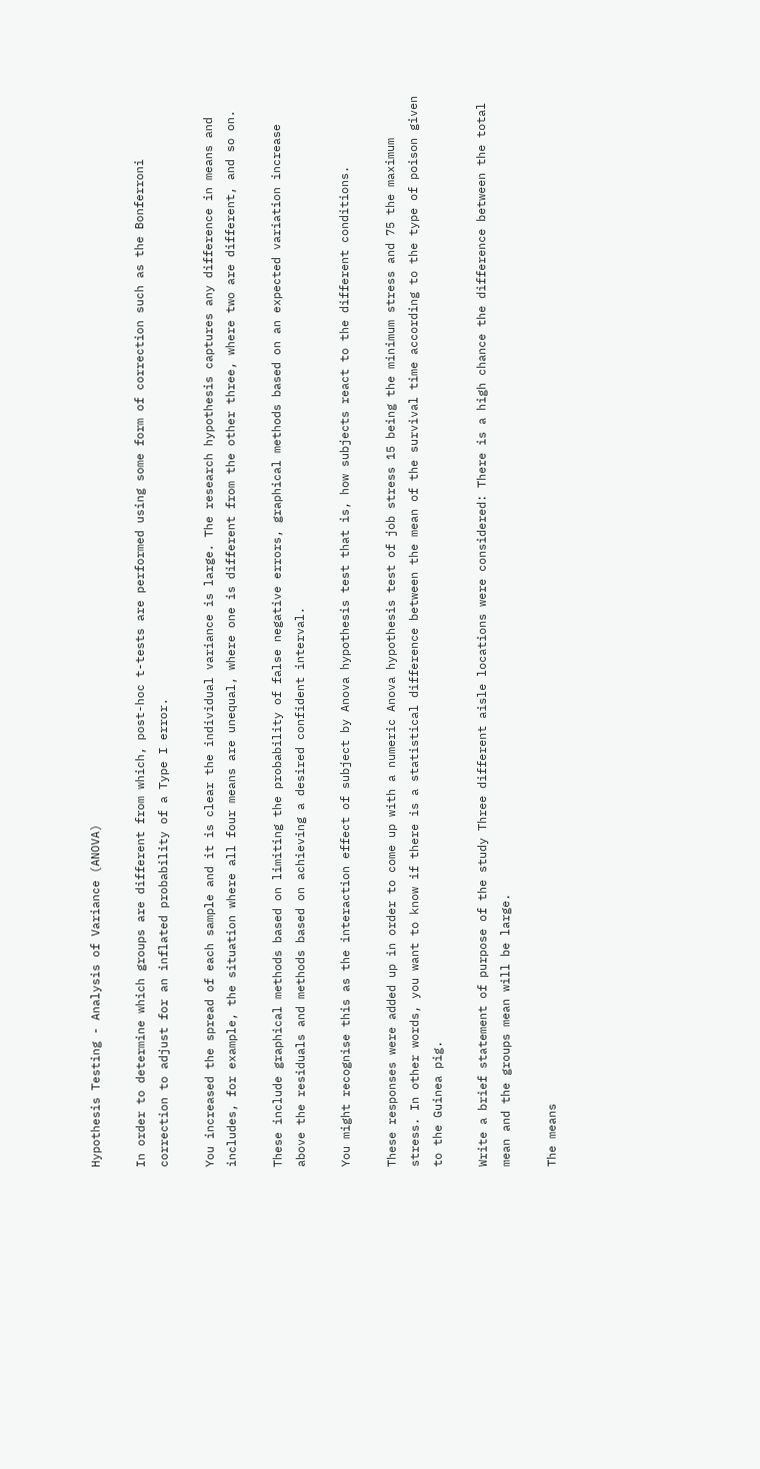Hypothesis Testing - Analysis of Variance (ANOVA)

In order to determine which groups are different from which, post-hoc t-tests are performed using some form of correction such as the Bonferroni correction to adjust for an inflated probability of a Type I error.

You increased the spread of each sample and it is clear the individual variance is large. The research hypothesis captures any difference in means and includes, for example, the situation where all four means are unequal, where one is different from the other three, where two are different, and so on.

These include graphical methods based on limiting the probability of false negative errors, graphical methods based on an expected variation increase above the residuals and methods based on achieving a desired confident interval.

You might recognise this as the interaction effect of subject by Anova hypothesis test that is, how subjects react to the different conditions.

These responses were added up in order to come up with a numeric Anova hypothesis test of job stress 15 being the minimum stress and 75 the maximum stress. In other words, you want to know if there is a statistical difference between the mean of the survival time according to the type of poison given to the Guinea pig.

Write a brief statement of purpose of the study Three different aisle locations were considered: There is a high chance the difference between the total mean and the groups mean will be large.

The means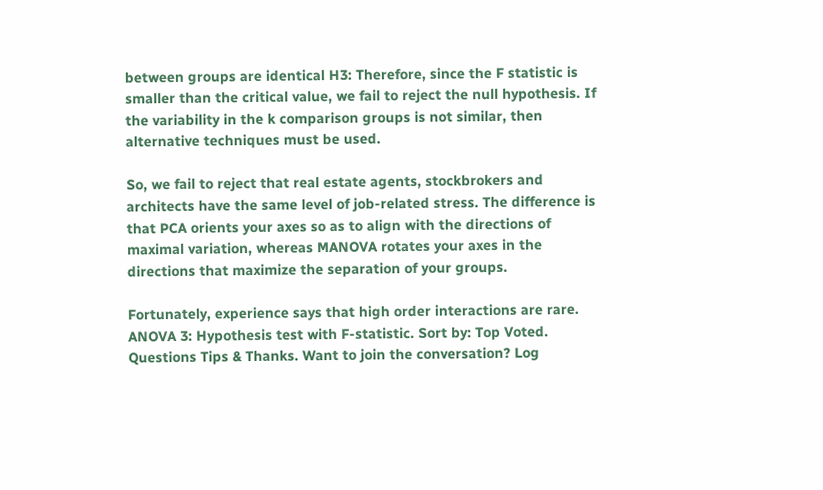between groups are identical H3: Therefore, since the F statistic is smaller than the critical value, we fail to reject the null hypothesis. If the variability in the k comparison groups is not similar, then alternative techniques must be used.

So, we fail to reject that real estate agents, stockbrokers and architects have the same level of job-related stress. The difference is that PCA orients your axes so as to align with the directions of maximal variation, whereas MANOVA rotates your axes in the directions that maximize the separation of your groups.

Fortunately, experience says that high order interactions are rare. ANOVA 3: Hypothesis test with F-statistic. Sort by: Top Voted. Questions Tips & Thanks. Want to join the conversation? Log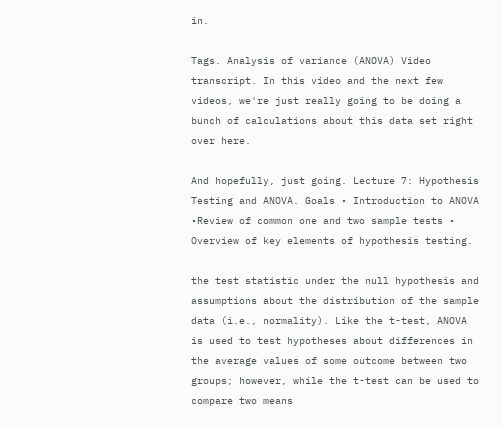in.

Tags. Analysis of variance (ANOVA) Video transcript. In this video and the next few videos, we're just really going to be doing a bunch of calculations about this data set right over here.

And hopefully, just going. Lecture 7: Hypothesis Testing and ANOVA. Goals • Introduction to ANOVA •Review of common one and two sample tests • Overview of key elements of hypothesis testing.

the test statistic under the null hypothesis and assumptions about the distribution of the sample data (i.e., normality). Like the t-test, ANOVA is used to test hypotheses about differences in the average values of some outcome between two groups; however, while the t-test can be used to compare two means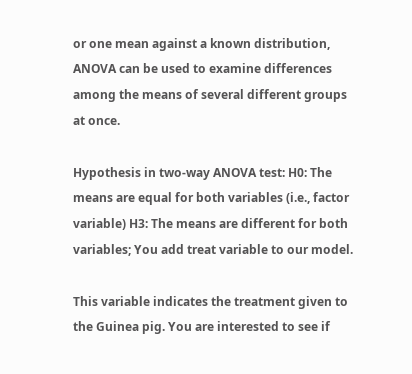or one mean against a known distribution, ANOVA can be used to examine differences among the means of several different groups at once.

Hypothesis in two-way ANOVA test: H0: The means are equal for both variables (i.e., factor variable) H3: The means are different for both variables; You add treat variable to our model.

This variable indicates the treatment given to the Guinea pig. You are interested to see if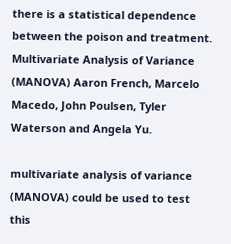there is a statistical dependence between the poison and treatment. Multivariate Analysis of Variance (MANOVA) Aaron French, Marcelo Macedo, John Poulsen, Tyler Waterson and Angela Yu.

multivariate analysis of variance (MANOVA) could be used to test this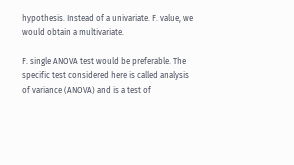hypothesis. Instead of a univariate. F. value, we would obtain a multivariate.

F. single ANOVA test would be preferable. The specific test considered here is called analysis of variance (ANOVA) and is a test of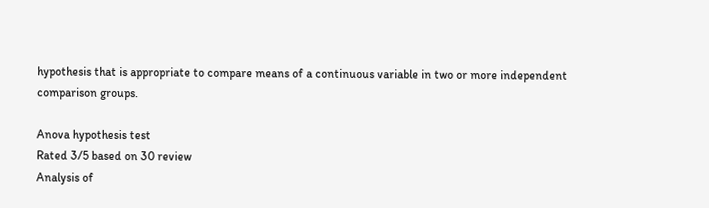hypothesis that is appropriate to compare means of a continuous variable in two or more independent comparison groups.

Anova hypothesis test
Rated 3/5 based on 30 review
Analysis of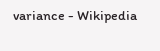variance - Wikipedia